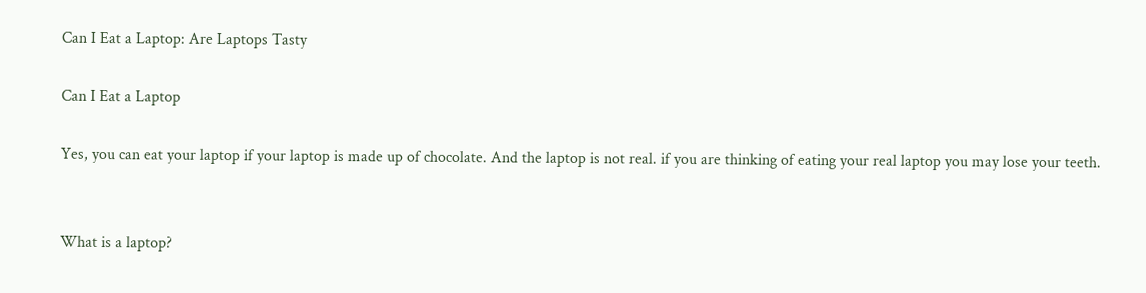Can I Eat a Laptop: Are Laptops Tasty

Can I Eat a Laptop

Yes, you can eat your laptop if your laptop is made up of chocolate. And the laptop is not real. if you are thinking of eating your real laptop you may lose your teeth.


What is a laptop?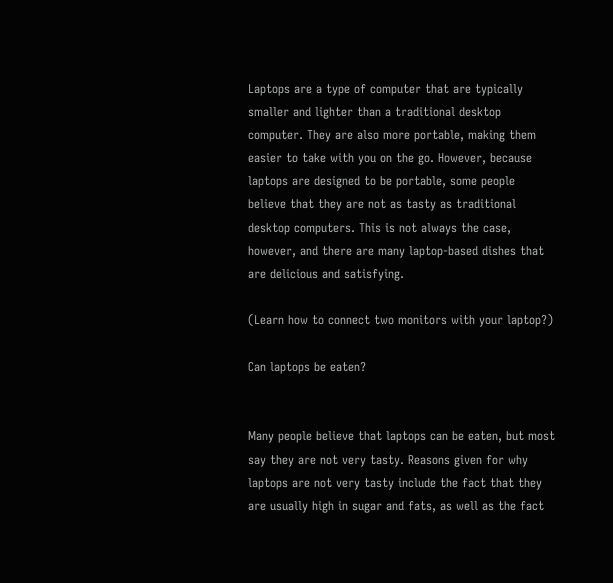Laptops are a type of computer that are typically smaller and lighter than a traditional desktop computer. They are also more portable, making them easier to take with you on the go. However, because laptops are designed to be portable, some people believe that they are not as tasty as traditional desktop computers. This is not always the case, however, and there are many laptop-based dishes that are delicious and satisfying.

(Learn how to connect two monitors with your laptop?)

Can laptops be eaten?


Many people believe that laptops can be eaten, but most say they are not very tasty. Reasons given for why laptops are not very tasty include the fact that they are usually high in sugar and fats, as well as the fact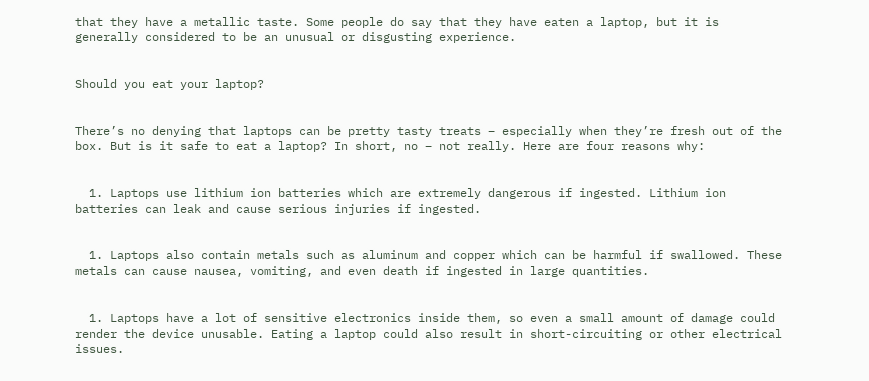that they have a metallic taste. Some people do say that they have eaten a laptop, but it is generally considered to be an unusual or disgusting experience.


Should you eat your laptop?


There’s no denying that laptops can be pretty tasty treats – especially when they’re fresh out of the box. But is it safe to eat a laptop? In short, no – not really. Here are four reasons why:


  1. Laptops use lithium ion batteries which are extremely dangerous if ingested. Lithium ion batteries can leak and cause serious injuries if ingested.


  1. Laptops also contain metals such as aluminum and copper which can be harmful if swallowed. These metals can cause nausea, vomiting, and even death if ingested in large quantities.


  1. Laptops have a lot of sensitive electronics inside them, so even a small amount of damage could render the device unusable. Eating a laptop could also result in short-circuiting or other electrical issues.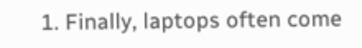1. Finally, laptops often come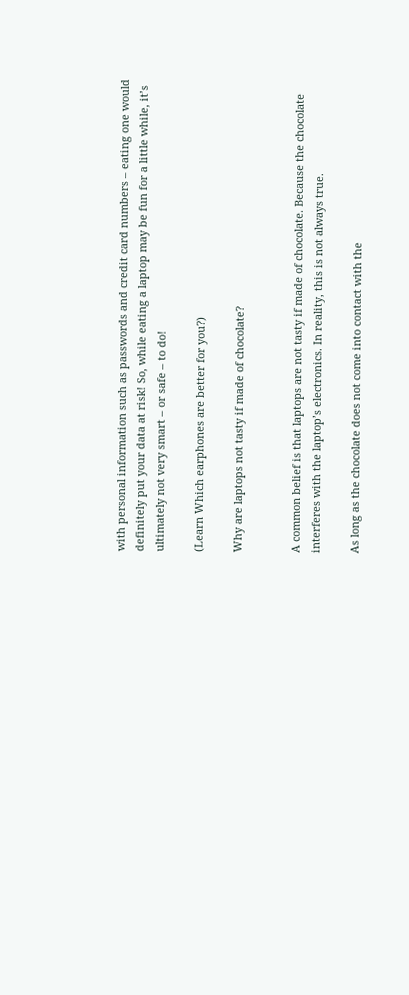with personal information such as passwords and credit card numbers – eating one would definitely put your data at risk! So, while eating a laptop may be fun for a little while, it’s ultimately not very smart – or safe – to do!

(Learn Which earphones are better for you?)

Why are laptops not tasty if made of chocolate?


A common belief is that laptops are not tasty if made of chocolate. Because the chocolate interferes with the laptop’s electronics. In reality, this is not always true.

As long as the chocolate does not come into contact with the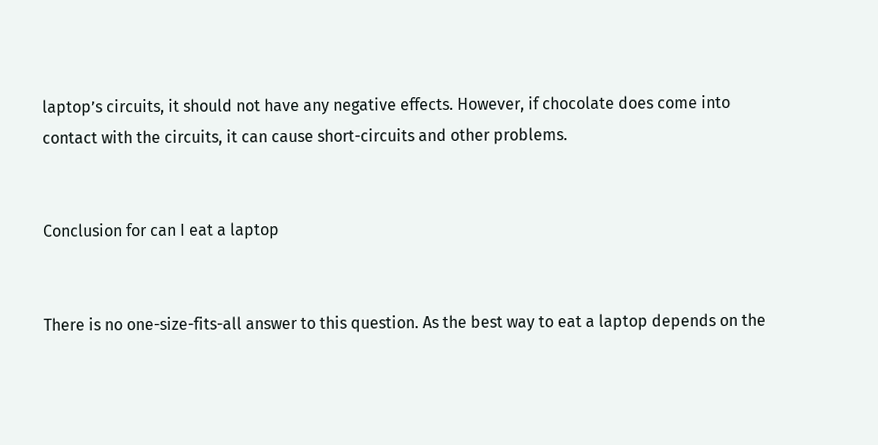laptop’s circuits, it should not have any negative effects. However, if chocolate does come into contact with the circuits, it can cause short-circuits and other problems.


Conclusion for can I eat a laptop


There is no one-size-fits-all answer to this question. As the best way to eat a laptop depends on the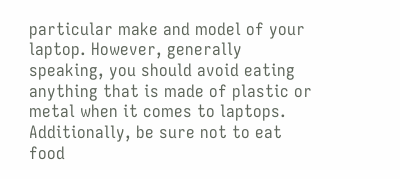particular make and model of your laptop. However, generally speaking, you should avoid eating anything that is made of plastic or metal when it comes to laptops. Additionally, be sure not to eat food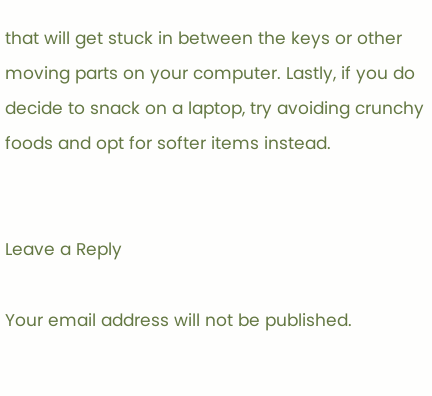that will get stuck in between the keys or other moving parts on your computer. Lastly, if you do decide to snack on a laptop, try avoiding crunchy foods and opt for softer items instead.


Leave a Reply

Your email address will not be published.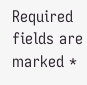Required fields are marked *